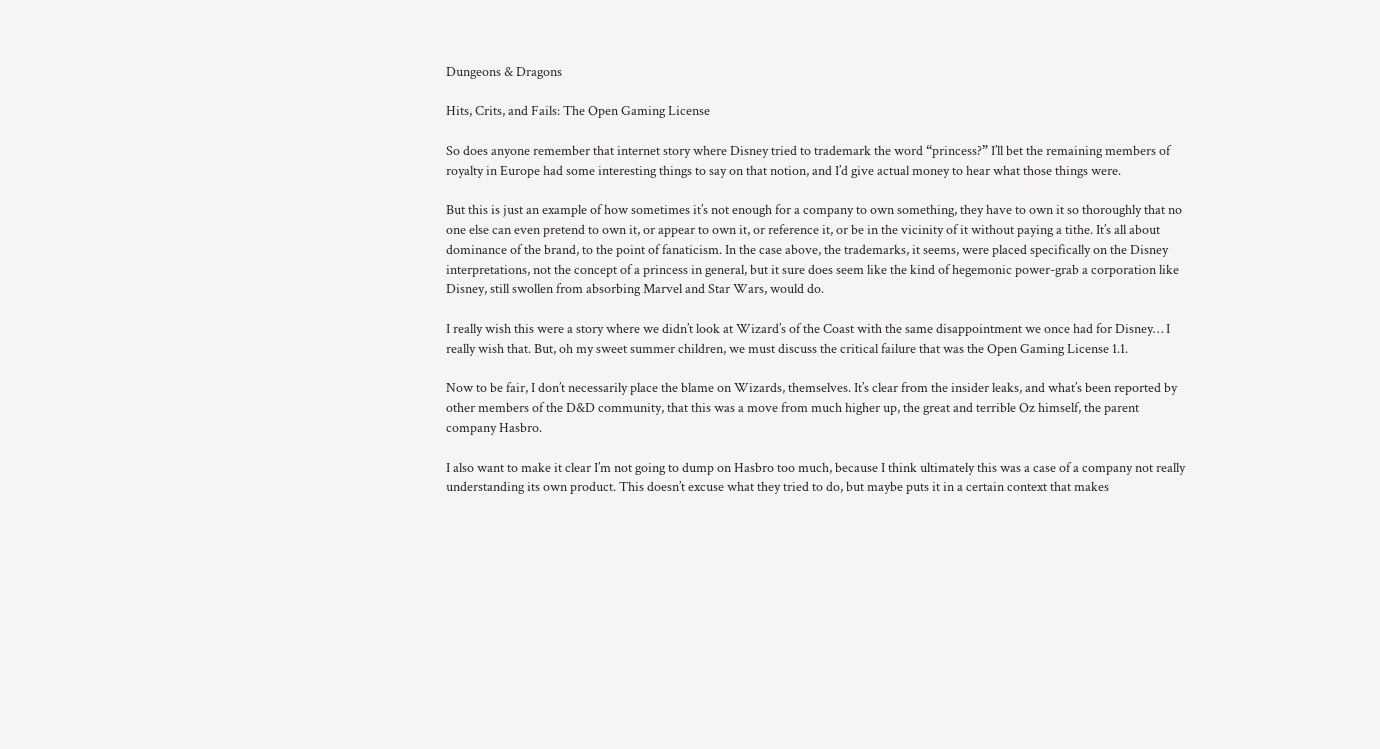Dungeons & Dragons

Hits, Crits, and Fails: The Open Gaming License

So does anyone remember that internet story where Disney tried to trademark the word “princess?” I’ll bet the remaining members of royalty in Europe had some interesting things to say on that notion, and I’d give actual money to hear what those things were.

But this is just an example of how sometimes it’s not enough for a company to own something, they have to own it so thoroughly that no one else can even pretend to own it, or appear to own it, or reference it, or be in the vicinity of it without paying a tithe. It’s all about dominance of the brand, to the point of fanaticism. In the case above, the trademarks, it seems, were placed specifically on the Disney interpretations, not the concept of a princess in general, but it sure does seem like the kind of hegemonic power-grab a corporation like Disney, still swollen from absorbing Marvel and Star Wars, would do.

I really wish this were a story where we didn’t look at Wizard’s of the Coast with the same disappointment we once had for Disney… I really wish that. But, oh my sweet summer children, we must discuss the critical failure that was the Open Gaming License 1.1.

Now to be fair, I don’t necessarily place the blame on Wizards, themselves. It’s clear from the insider leaks, and what’s been reported by other members of the D&D community, that this was a move from much higher up, the great and terrible Oz himself, the parent company Hasbro.

I also want to make it clear I’m not going to dump on Hasbro too much, because I think ultimately this was a case of a company not really understanding its own product. This doesn’t excuse what they tried to do, but maybe puts it in a certain context that makes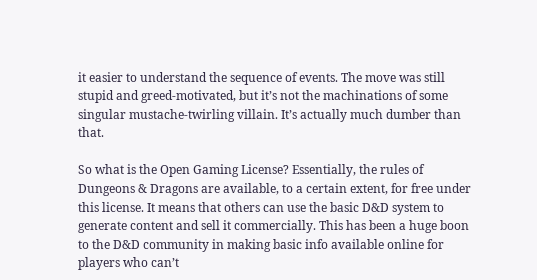it easier to understand the sequence of events. The move was still stupid and greed-motivated, but it’s not the machinations of some singular mustache-twirling villain. It’s actually much dumber than that.

So what is the Open Gaming License? Essentially, the rules of Dungeons & Dragons are available, to a certain extent, for free under this license. It means that others can use the basic D&D system to generate content and sell it commercially. This has been a huge boon to the D&D community in making basic info available online for players who can’t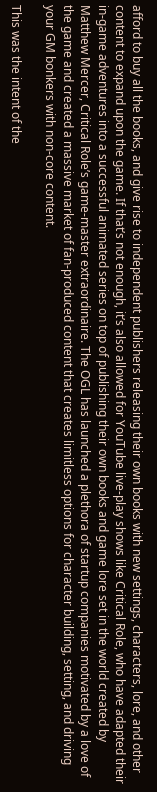afford to buy all the books, and give rise to independent publishers releasing their own books with new settings, characters, lore, and other content to expand upon the game. If that’s not enough, it’s also allowed for YouTube live-play shows like Critical Role, who have adapted their in-game adventures into a successful animated series on top of publishing their own books and game lore set in the world created by Matthew Mercer, Critical Role’s game-master extraordinaire. The OGL has launched a plethora of startup companies motivated by a love of the game and created a massive market of fan-produced content that creates limitless options for character building, setting, and driving your GM bonkers with non-core content.

This was the intent of the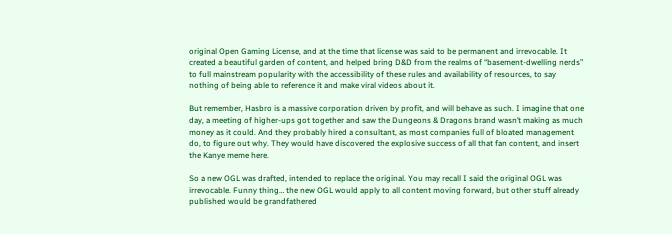original Open Gaming License, and at the time that license was said to be permanent and irrevocable. It created a beautiful garden of content, and helped bring D&D from the realms of “basement-dwelling nerds” to full mainstream popularity with the accessibility of these rules and availability of resources, to say nothing of being able to reference it and make viral videos about it.

But remember, Hasbro is a massive corporation driven by profit, and will behave as such. I imagine that one day, a meeting of higher-ups got together and saw the Dungeons & Dragons brand wasn’t making as much money as it could. And they probably hired a consultant, as most companies full of bloated management do, to figure out why. They would have discovered the explosive success of all that fan content, and insert the Kanye meme here.

So a new OGL was drafted, intended to replace the original. You may recall I said the original OGL was irrevocable. Funny thing… the new OGL would apply to all content moving forward, but other stuff already published would be grandfathered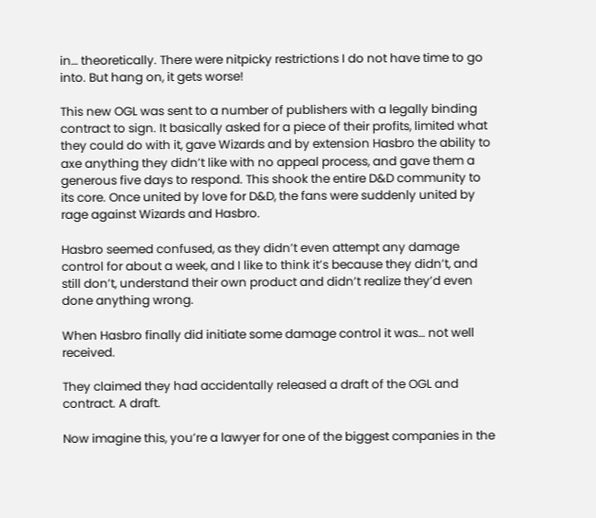in… theoretically. There were nitpicky restrictions I do not have time to go into. But hang on, it gets worse!

This new OGL was sent to a number of publishers with a legally binding contract to sign. It basically asked for a piece of their profits, limited what they could do with it, gave Wizards and by extension Hasbro the ability to axe anything they didn’t like with no appeal process, and gave them a generous five days to respond. This shook the entire D&D community to its core. Once united by love for D&D, the fans were suddenly united by rage against Wizards and Hasbro.

Hasbro seemed confused, as they didn’t even attempt any damage control for about a week, and I like to think it’s because they didn’t, and still don’t, understand their own product and didn’t realize they’d even done anything wrong.

When Hasbro finally did initiate some damage control it was… not well received.

They claimed they had accidentally released a draft of the OGL and contract. A draft.

Now imagine this, you’re a lawyer for one of the biggest companies in the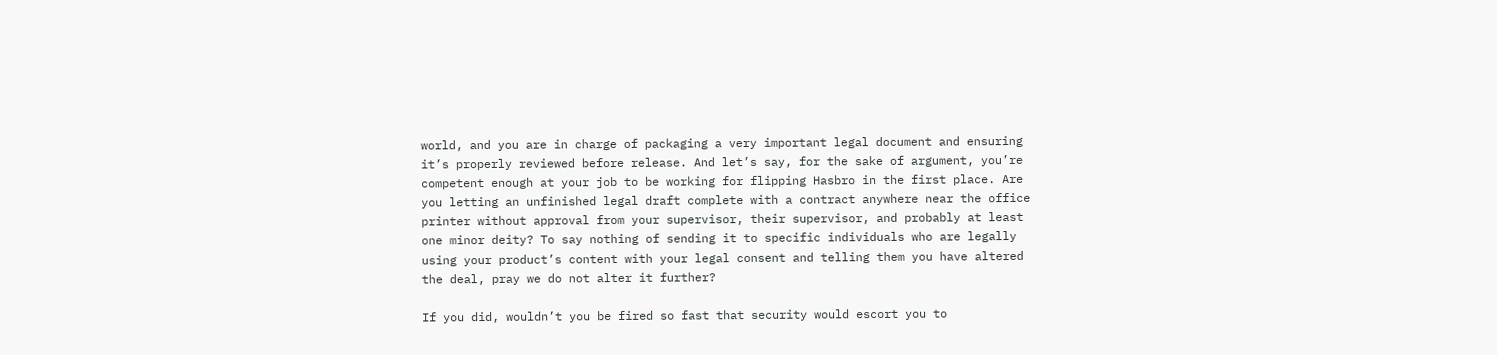world, and you are in charge of packaging a very important legal document and ensuring it’s properly reviewed before release. And let’s say, for the sake of argument, you’re competent enough at your job to be working for flipping Hasbro in the first place. Are you letting an unfinished legal draft complete with a contract anywhere near the office printer without approval from your supervisor, their supervisor, and probably at least one minor deity? To say nothing of sending it to specific individuals who are legally using your product’s content with your legal consent and telling them you have altered the deal, pray we do not alter it further?

If you did, wouldn’t you be fired so fast that security would escort you to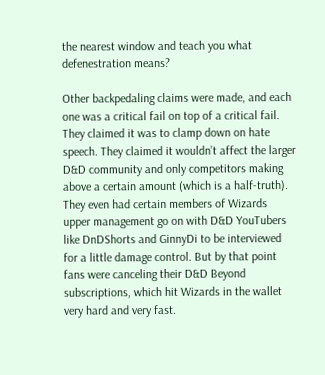the nearest window and teach you what defenestration means?

Other backpedaling claims were made, and each one was a critical fail on top of a critical fail. They claimed it was to clamp down on hate speech. They claimed it wouldn’t affect the larger D&D community and only competitors making above a certain amount (which is a half-truth). They even had certain members of Wizards upper management go on with D&D YouTubers like DnDShorts and GinnyDi to be interviewed for a little damage control. But by that point fans were canceling their D&D Beyond subscriptions, which hit Wizards in the wallet very hard and very fast.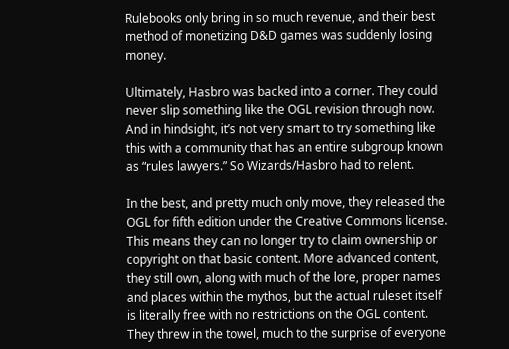Rulebooks only bring in so much revenue, and their best method of monetizing D&D games was suddenly losing money.

Ultimately, Hasbro was backed into a corner. They could never slip something like the OGL revision through now. And in hindsight, it’s not very smart to try something like this with a community that has an entire subgroup known as “rules lawyers.” So Wizards/Hasbro had to relent.

In the best, and pretty much only move, they released the OGL for fifth edition under the Creative Commons license. This means they can no longer try to claim ownership or copyright on that basic content. More advanced content, they still own, along with much of the lore, proper names and places within the mythos, but the actual ruleset itself is literally free with no restrictions on the OGL content. They threw in the towel, much to the surprise of everyone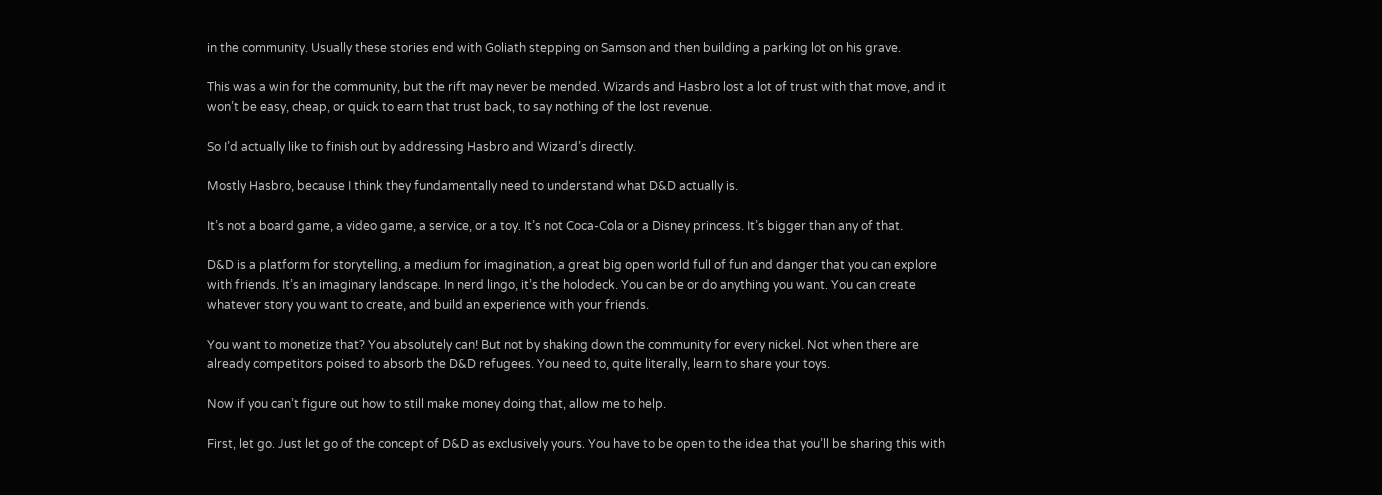in the community. Usually these stories end with Goliath stepping on Samson and then building a parking lot on his grave.

This was a win for the community, but the rift may never be mended. Wizards and Hasbro lost a lot of trust with that move, and it won’t be easy, cheap, or quick to earn that trust back, to say nothing of the lost revenue.

So I’d actually like to finish out by addressing Hasbro and Wizard’s directly.

Mostly Hasbro, because I think they fundamentally need to understand what D&D actually is.

It’s not a board game, a video game, a service, or a toy. It’s not Coca-Cola or a Disney princess. It’s bigger than any of that.

D&D is a platform for storytelling, a medium for imagination, a great big open world full of fun and danger that you can explore with friends. It’s an imaginary landscape. In nerd lingo, it’s the holodeck. You can be or do anything you want. You can create whatever story you want to create, and build an experience with your friends.

You want to monetize that? You absolutely can! But not by shaking down the community for every nickel. Not when there are already competitors poised to absorb the D&D refugees. You need to, quite literally, learn to share your toys.

Now if you can’t figure out how to still make money doing that, allow me to help.

First, let go. Just let go of the concept of D&D as exclusively yours. You have to be open to the idea that you’ll be sharing this with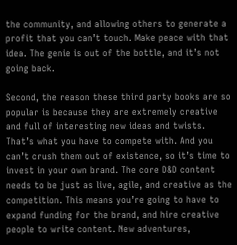the community, and allowing others to generate a profit that you can’t touch. Make peace with that idea. The genie is out of the bottle, and it’s not going back.

Second, the reason these third party books are so popular is because they are extremely creative and full of interesting new ideas and twists. That’s what you have to compete with. And you can’t crush them out of existence, so it’s time to invest in your own brand. The core D&D content needs to be just as live, agile, and creative as the competition. This means you’re going to have to expand funding for the brand, and hire creative people to write content. New adventures,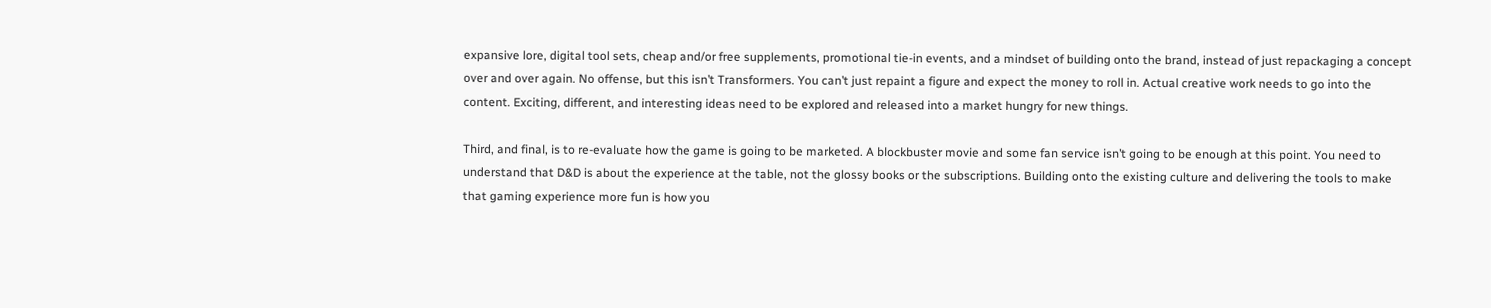expansive lore, digital tool sets, cheap and/or free supplements, promotional tie-in events, and a mindset of building onto the brand, instead of just repackaging a concept over and over again. No offense, but this isn’t Transformers. You can’t just repaint a figure and expect the money to roll in. Actual creative work needs to go into the content. Exciting, different, and interesting ideas need to be explored and released into a market hungry for new things.

Third, and final, is to re-evaluate how the game is going to be marketed. A blockbuster movie and some fan service isn’t going to be enough at this point. You need to understand that D&D is about the experience at the table, not the glossy books or the subscriptions. Building onto the existing culture and delivering the tools to make that gaming experience more fun is how you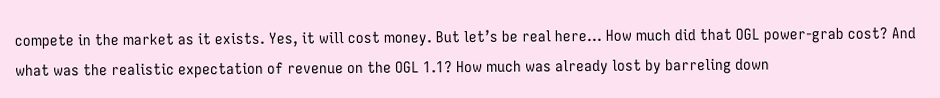compete in the market as it exists. Yes, it will cost money. But let’s be real here… How much did that OGL power-grab cost? And what was the realistic expectation of revenue on the OGL 1.1? How much was already lost by barreling down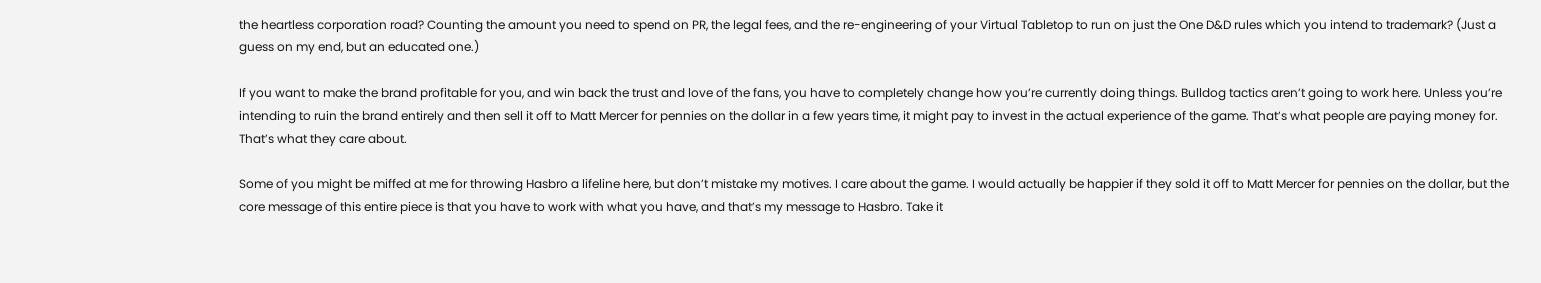the heartless corporation road? Counting the amount you need to spend on PR, the legal fees, and the re-engineering of your Virtual Tabletop to run on just the One D&D rules which you intend to trademark? (Just a guess on my end, but an educated one.)

If you want to make the brand profitable for you, and win back the trust and love of the fans, you have to completely change how you’re currently doing things. Bulldog tactics aren’t going to work here. Unless you’re intending to ruin the brand entirely and then sell it off to Matt Mercer for pennies on the dollar in a few years time, it might pay to invest in the actual experience of the game. That’s what people are paying money for. That’s what they care about.

Some of you might be miffed at me for throwing Hasbro a lifeline here, but don’t mistake my motives. I care about the game. I would actually be happier if they sold it off to Matt Mercer for pennies on the dollar, but the core message of this entire piece is that you have to work with what you have, and that’s my message to Hasbro. Take it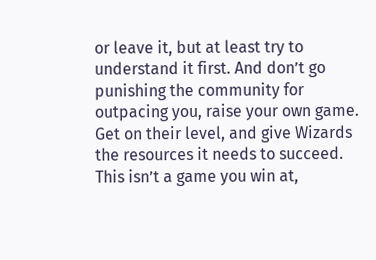or leave it, but at least try to understand it first. And don’t go punishing the community for outpacing you, raise your own game. Get on their level, and give Wizards the resources it needs to succeed. This isn’t a game you win at,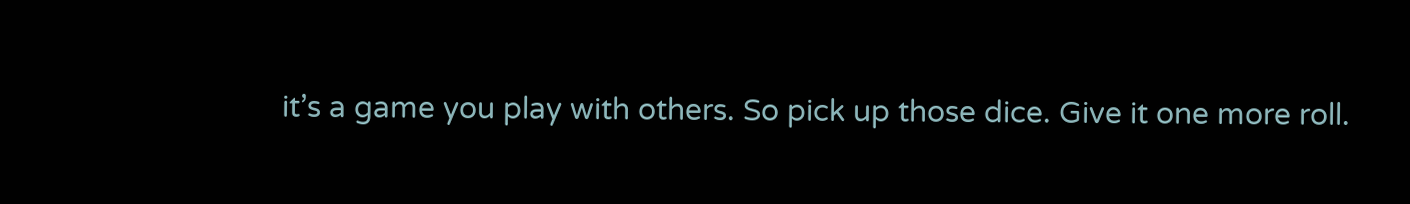it’s a game you play with others. So pick up those dice. Give it one more roll.